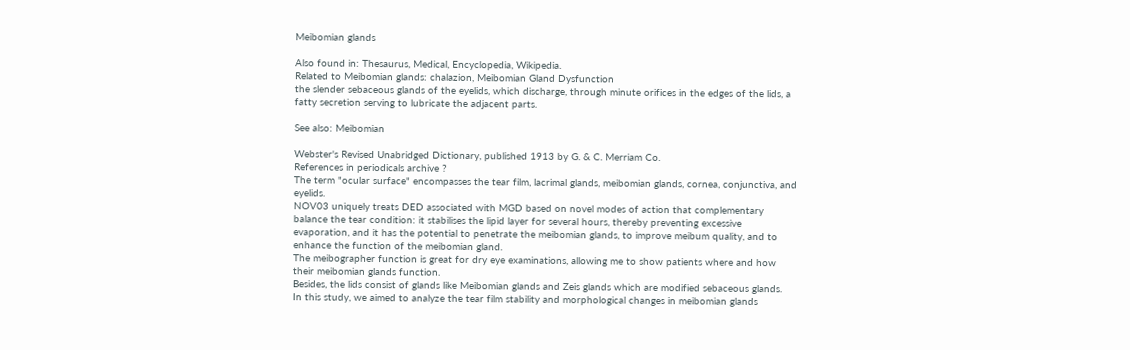Meibomian glands

Also found in: Thesaurus, Medical, Encyclopedia, Wikipedia.
Related to Meibomian glands: chalazion, Meibomian Gland Dysfunction
the slender sebaceous glands of the eyelids, which discharge, through minute orifices in the edges of the lids, a fatty secretion serving to lubricate the adjacent parts.

See also: Meibomian

Webster's Revised Unabridged Dictionary, published 1913 by G. & C. Merriam Co.
References in periodicals archive ?
The term "ocular surface" encompasses the tear film, lacrimal glands, meibomian glands, cornea, conjunctiva, and eyelids.
NOV03 uniquely treats DED associated with MGD based on novel modes of action that complementary balance the tear condition: it stabilises the lipid layer for several hours, thereby preventing excessive evaporation, and it has the potential to penetrate the meibomian glands, to improve meibum quality, and to enhance the function of the meibomian gland.
The meibographer function is great for dry eye examinations, allowing me to show patients where and how their meibomian glands function.
Besides, the lids consist of glands like Meibomian glands and Zeis glands which are modified sebaceous glands.
In this study, we aimed to analyze the tear film stability and morphological changes in meibomian glands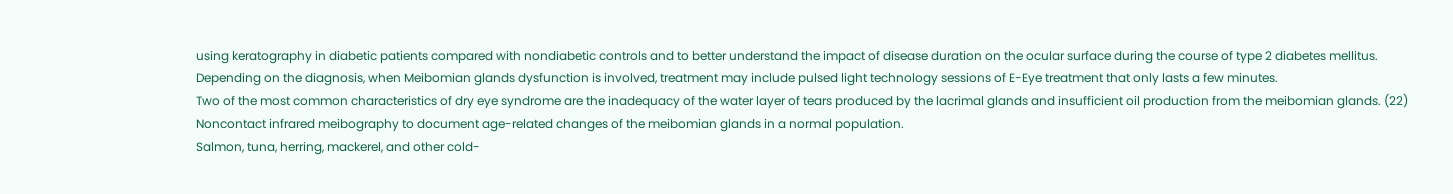using keratography in diabetic patients compared with nondiabetic controls and to better understand the impact of disease duration on the ocular surface during the course of type 2 diabetes mellitus.
Depending on the diagnosis, when Meibomian glands dysfunction is involved, treatment may include pulsed light technology sessions of E-Eye treatment that only lasts a few minutes.
Two of the most common characteristics of dry eye syndrome are the inadequacy of the water layer of tears produced by the lacrimal glands and insufficient oil production from the meibomian glands. (22)
Noncontact infrared meibography to document age-related changes of the meibomian glands in a normal population.
Salmon, tuna, herring, mackerel, and other cold-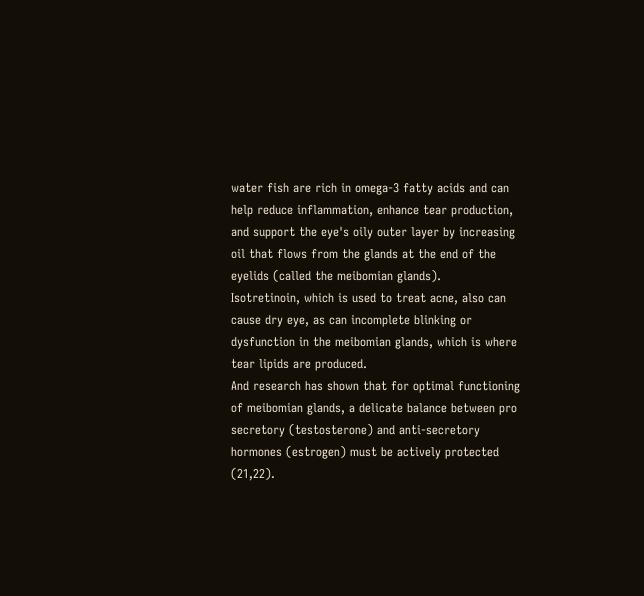water fish are rich in omega-3 fatty acids and can help reduce inflammation, enhance tear production, and support the eye's oily outer layer by increasing oil that flows from the glands at the end of the eyelids (called the meibomian glands).
Isotretinoin, which is used to treat acne, also can cause dry eye, as can incomplete blinking or dysfunction in the meibomian glands, which is where tear lipids are produced.
And research has shown that for optimal functioning of meibomian glands, a delicate balance between pro secretory (testosterone) and anti-secretory hormones (estrogen) must be actively protected (21,22).